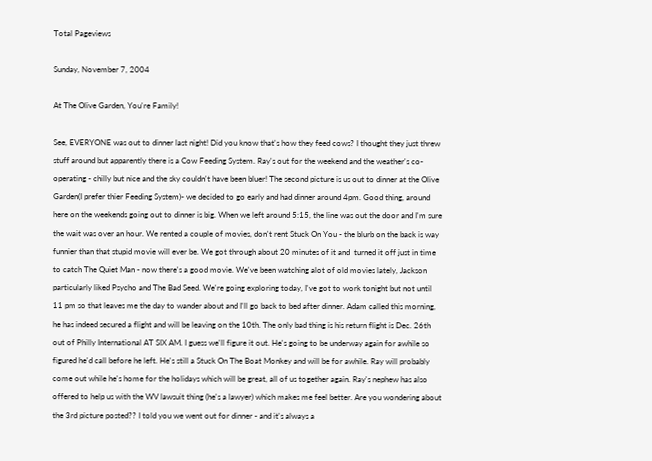Total Pageviews

Sunday, November 7, 2004

At The Olive Garden, You're Family!

See, EVERYONE was out to dinner last night! Did you know that's how they feed cows? I thought they just threw stuff around but apparently there is a Cow Feeding System. Ray's out for the weekend and the weather's co-operating - chilly but nice and the sky couldn't have been bluer! The second picture is us out to dinner at the Olive Garden(I prefer thier Feeding System)- we decided to go early and had dinner around 4pm. Good thing, around here on the weekends going out to dinner is big. When we left around 5:15, the line was out the door and I'm sure the wait was over an hour. We rented a couple of movies, don't rent Stuck On You - the blurb on the back is way funnier than that stupid movie will ever be. We got through about 20 minutes of it and  turned it off just in time to catch The Quiet Man - now there's a good movie. We've been watching alot of old movies lately, Jackson particularly liked Psycho and The Bad Seed. We're going exploring today, I've got to work tonight but not until 11 pm so that leaves me the day to wander about and I'll go back to bed after dinner. Adam called this morning, he has indeed secured a flight and will be leaving on the 10th. The only bad thing is his return flight is Dec. 26th out of Philly International AT SIX AM. I guess we'll figure it out. He's going to be underway again for awhile so figured he'd call before he left. He's still a Stuck On The Boat Monkey and will be for awhile. Ray will probably come out while he's home for the holidays which will be great, all of us together again. Ray's nephew has also offered to help us with the WV lawsuit thing (he's a lawyer) which makes me feel better. Are you wondering about the 3rd picture posted?? I told you we went out for dinner - and it's always a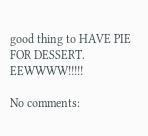good thing to HAVE PIE FOR DESSERT. EEWWWW!!!!!

No comments: